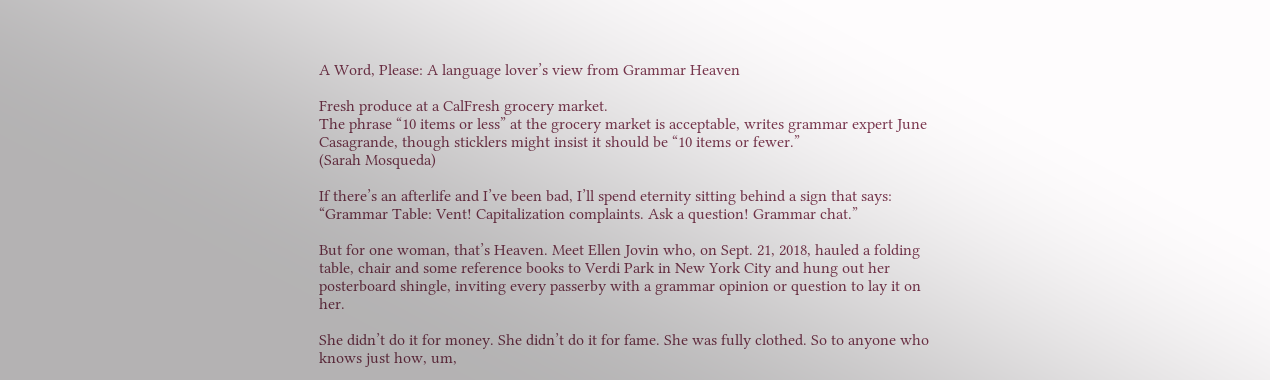A Word, Please: A language lover’s view from Grammar Heaven

Fresh produce at a CalFresh grocery market.
The phrase “10 items or less” at the grocery market is acceptable, writes grammar expert June Casagrande, though sticklers might insist it should be “10 items or fewer.”
(Sarah Mosqueda)

If there’s an afterlife and I’ve been bad, I’ll spend eternity sitting behind a sign that says: “Grammar Table: Vent! Capitalization complaints. Ask a question! Grammar chat.”

But for one woman, that’s Heaven. Meet Ellen Jovin who, on Sept. 21, 2018, hauled a folding table, chair and some reference books to Verdi Park in New York City and hung out her posterboard shingle, inviting every passerby with a grammar opinion or question to lay it on her.

She didn’t do it for money. She didn’t do it for fame. She was fully clothed. So to anyone who knows just how, um,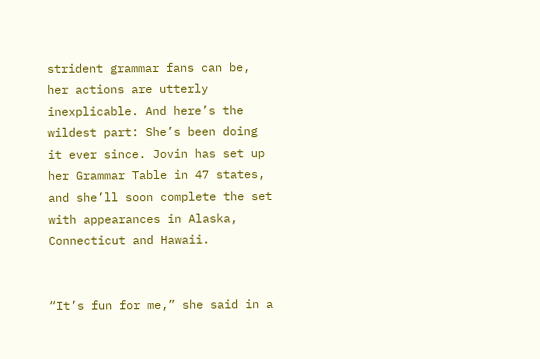strident grammar fans can be, her actions are utterly inexplicable. And here’s the wildest part: She’s been doing it ever since. Jovin has set up her Grammar Table in 47 states, and she’ll soon complete the set with appearances in Alaska, Connecticut and Hawaii.


“It’s fun for me,” she said in a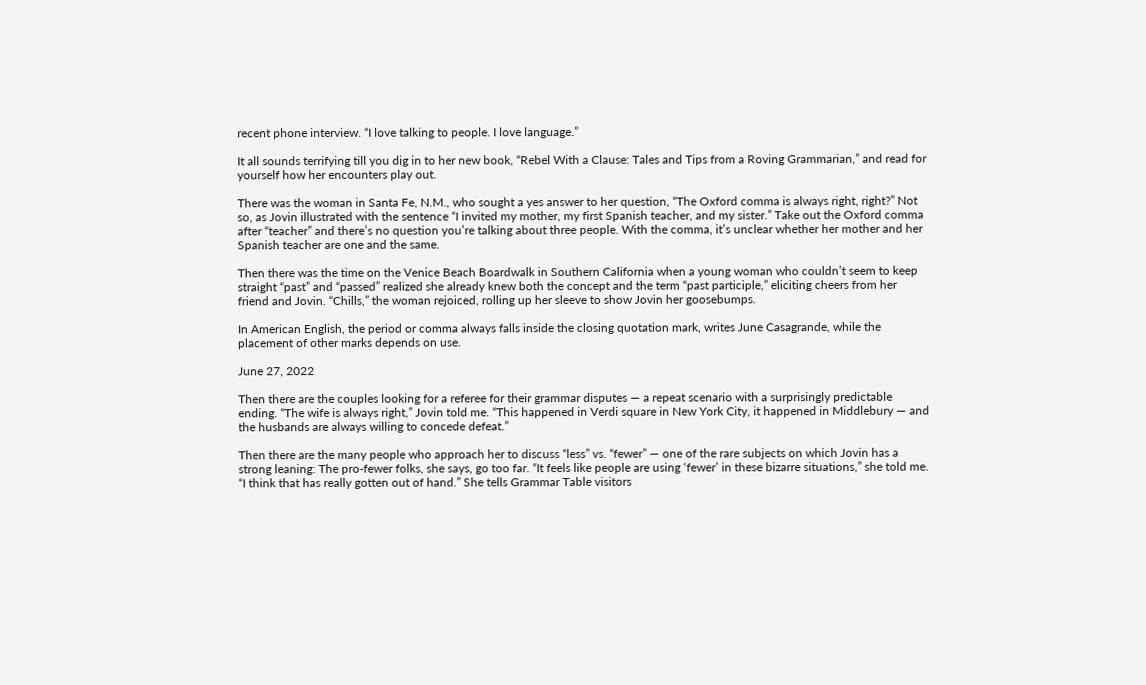recent phone interview. “I love talking to people. I love language.”

It all sounds terrifying till you dig in to her new book, “Rebel With a Clause: Tales and Tips from a Roving Grammarian,” and read for yourself how her encounters play out.

There was the woman in Santa Fe, N.M., who sought a yes answer to her question, “The Oxford comma is always right, right?” Not so, as Jovin illustrated with the sentence “I invited my mother, my first Spanish teacher, and my sister.” Take out the Oxford comma after “teacher” and there’s no question you’re talking about three people. With the comma, it’s unclear whether her mother and her Spanish teacher are one and the same.

Then there was the time on the Venice Beach Boardwalk in Southern California when a young woman who couldn’t seem to keep straight “past” and “passed” realized she already knew both the concept and the term “past participle,” eliciting cheers from her friend and Jovin. “Chills,” the woman rejoiced, rolling up her sleeve to show Jovin her goosebumps.

In American English, the period or comma always falls inside the closing quotation mark, writes June Casagrande, while the placement of other marks depends on use.

June 27, 2022

Then there are the couples looking for a referee for their grammar disputes — a repeat scenario with a surprisingly predictable ending. “The wife is always right,” Jovin told me. “This happened in Verdi square in New York City, it happened in Middlebury — and the husbands are always willing to concede defeat.”

Then there are the many people who approach her to discuss “less” vs. “fewer” — one of the rare subjects on which Jovin has a strong leaning: The pro-fewer folks, she says, go too far. “It feels like people are using ‘fewer’ in these bizarre situations,” she told me. “I think that has really gotten out of hand.” She tells Grammar Table visitors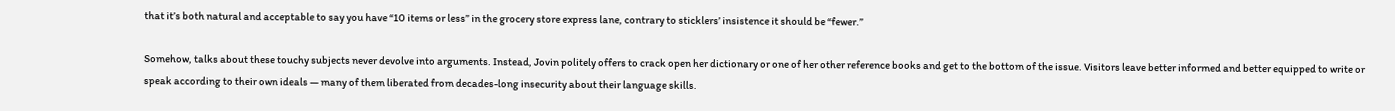that it’s both natural and acceptable to say you have “10 items or less” in the grocery store express lane, contrary to sticklers’ insistence it should be “fewer.”

Somehow, talks about these touchy subjects never devolve into arguments. Instead, Jovin politely offers to crack open her dictionary or one of her other reference books and get to the bottom of the issue. Visitors leave better informed and better equipped to write or speak according to their own ideals — many of them liberated from decades-long insecurity about their language skills.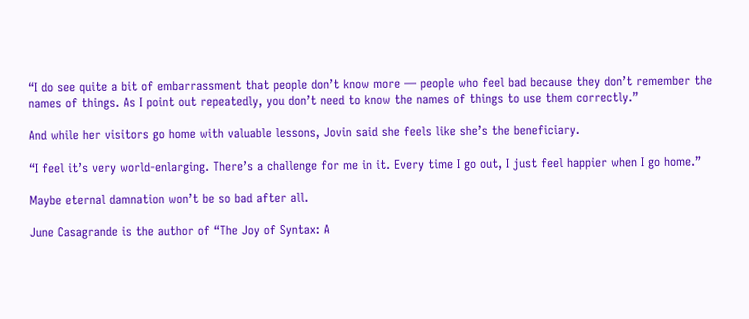“I do see quite a bit of embarrassment that people don’t know more — people who feel bad because they don’t remember the names of things. As I point out repeatedly, you don’t need to know the names of things to use them correctly.”

And while her visitors go home with valuable lessons, Jovin said she feels like she’s the beneficiary.

“I feel it’s very world-enlarging. There’s a challenge for me in it. Every time I go out, I just feel happier when I go home.”

Maybe eternal damnation won’t be so bad after all.

June Casagrande is the author of “The Joy of Syntax: A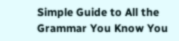Simple Guide to All the Grammar You Know You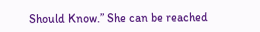Should Know.” She can be reached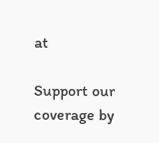at

Support our coverage by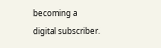becoming a digital subscriber.